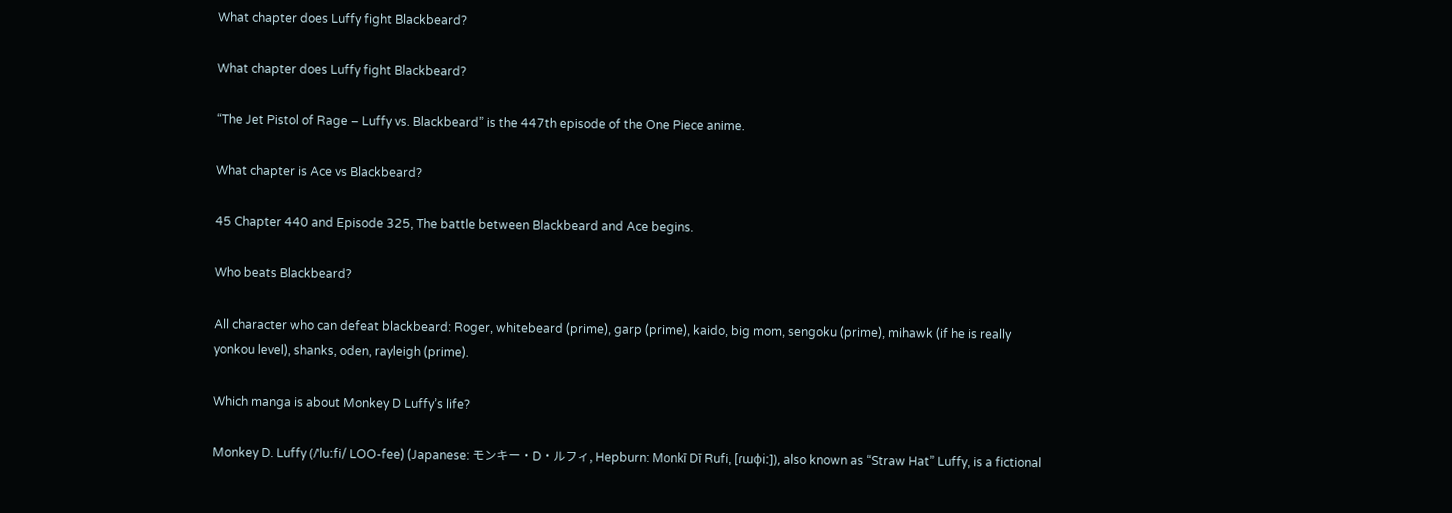What chapter does Luffy fight Blackbeard?

What chapter does Luffy fight Blackbeard?

“The Jet Pistol of Rage – Luffy vs. Blackbeard” is the 447th episode of the One Piece anime.

What chapter is Ace vs Blackbeard?

45 Chapter 440 and Episode 325, The battle between Blackbeard and Ace begins.

Who beats Blackbeard?

All character who can defeat blackbeard: Roger, whitebeard (prime), garp (prime), kaido, big mom, sengoku (prime), mihawk (if he is really yonkou level), shanks, oden, rayleigh (prime).

Which manga is about Monkey D Luffy’s life?

Monkey D. Luffy (/ˈluːfi/ LOO-fee) (Japanese: モンキー・D・ルフィ, Hepburn: Monkī Dī Rufi, [ɾɯɸiː]), also known as “Straw Hat” Luffy, is a fictional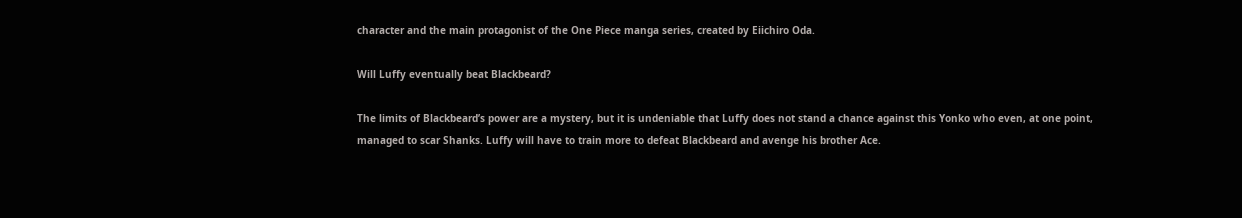character and the main protagonist of the One Piece manga series, created by Eiichiro Oda.

Will Luffy eventually beat Blackbeard?

The limits of Blackbeard’s power are a mystery, but it is undeniable that Luffy does not stand a chance against this Yonko who even, at one point, managed to scar Shanks. Luffy will have to train more to defeat Blackbeard and avenge his brother Ace.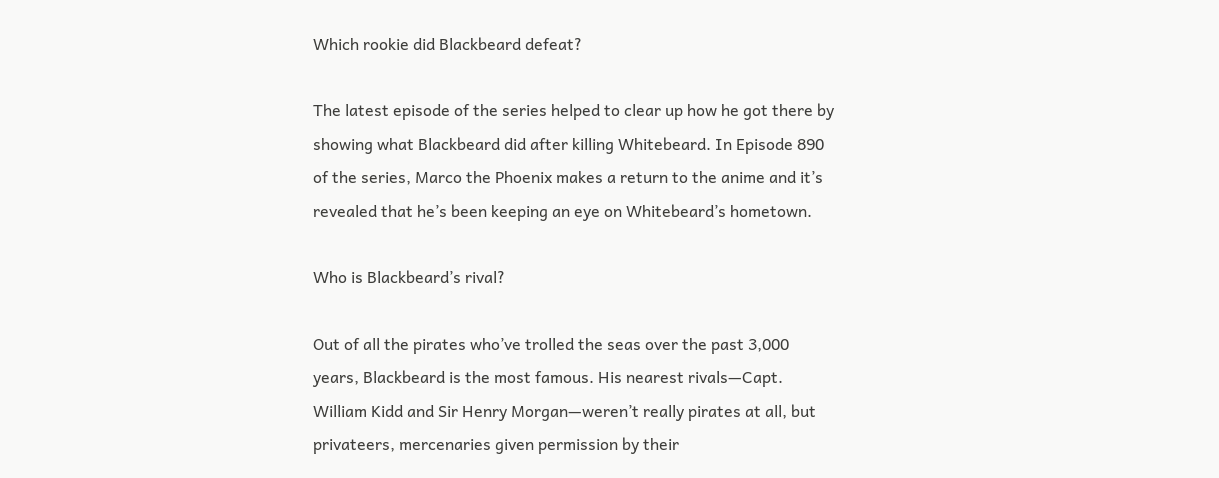Which rookie did Blackbeard defeat?

The latest episode of the series helped to clear up how he got there by showing what Blackbeard did after killing Whitebeard. In Episode 890 of the series, Marco the Phoenix makes a return to the anime and it’s revealed that he’s been keeping an eye on Whitebeard’s hometown.

Who is Blackbeard’s rival?

Out of all the pirates who’ve trolled the seas over the past 3,000 years, Blackbeard is the most famous. His nearest rivals—Capt. William Kidd and Sir Henry Morgan—weren’t really pirates at all, but privateers, mercenaries given permission by their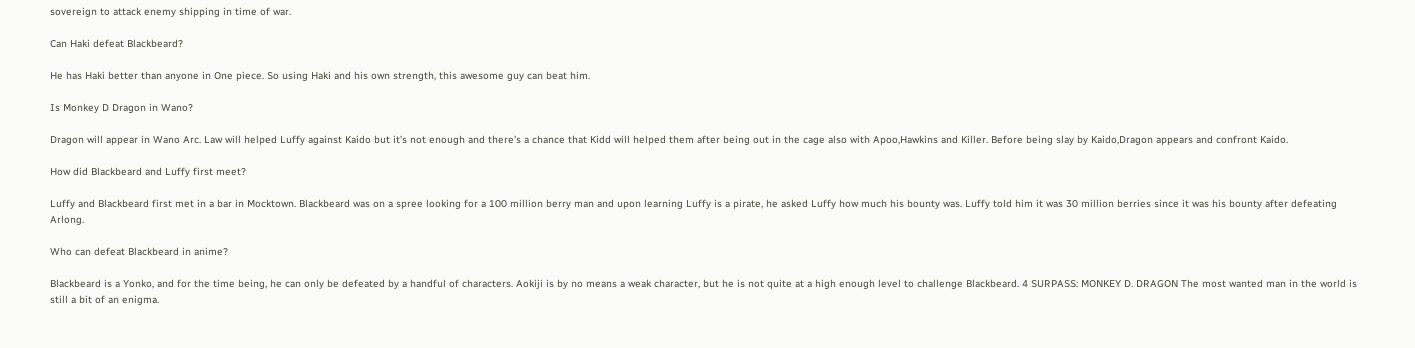sovereign to attack enemy shipping in time of war.

Can Haki defeat Blackbeard?

He has Haki better than anyone in One piece. So using Haki and his own strength, this awesome guy can beat him.

Is Monkey D Dragon in Wano?

Dragon will appear in Wano Arc. Law will helped Luffy against Kaido but it’s not enough and there’s a chance that Kidd will helped them after being out in the cage also with Apoo,Hawkins and Killer. Before being slay by Kaido,Dragon appears and confront Kaido.

How did Blackbeard and Luffy first meet?

Luffy and Blackbeard first met in a bar in Mocktown. Blackbeard was on a spree looking for a 100 million berry man and upon learning Luffy is a pirate, he asked Luffy how much his bounty was. Luffy told him it was 30 million berries since it was his bounty after defeating Arlong.

Who can defeat Blackbeard in anime?

Blackbeard is a Yonko, and for the time being, he can only be defeated by a handful of characters. Aokiji is by no means a weak character, but he is not quite at a high enough level to challenge Blackbeard. 4 SURPASS: MONKEY D. DRAGON The most wanted man in the world is still a bit of an enigma.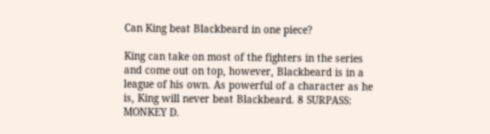Can King beat Blackbeard in one piece?

King can take on most of the fighters in the series and come out on top, however, Blackbeard is in a league of his own. As powerful of a character as he is, King will never beat Blackbeard. 8 SURPASS: MONKEY D.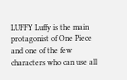LUFFY Luffy is the main protagonist of One Piece and one of the few characters who can use all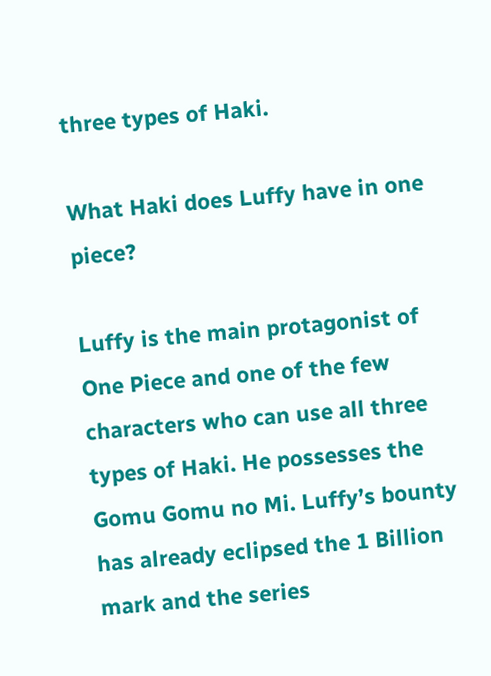three types of Haki.

What Haki does Luffy have in one piece?

Luffy is the main protagonist of One Piece and one of the few characters who can use all three types of Haki. He possesses the Gomu Gomu no Mi. Luffy’s bounty has already eclipsed the 1 Billion mark and the series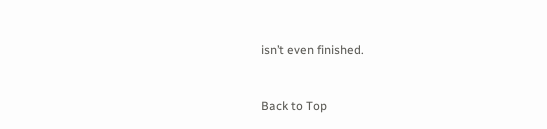isn’t even finished.


Back to Top